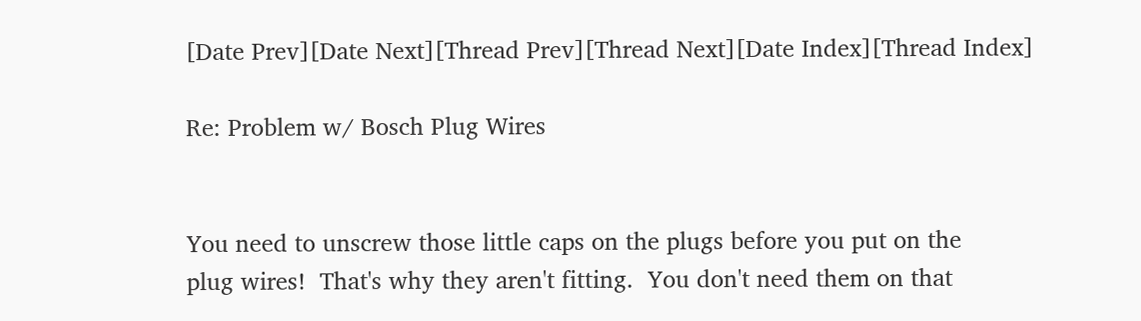[Date Prev][Date Next][Thread Prev][Thread Next][Date Index][Thread Index]

Re: Problem w/ Bosch Plug Wires


You need to unscrew those little caps on the plugs before you put on the
plug wires!  That's why they aren't fitting.  You don't need them on that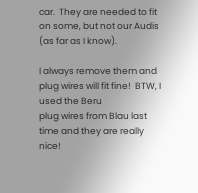car.  They are needed to fit on some, but not our Audis (as far as I know).

I always remove them and plug wires will fit fine!  BTW, I used the Beru
plug wires from Blau last time and they are really nice!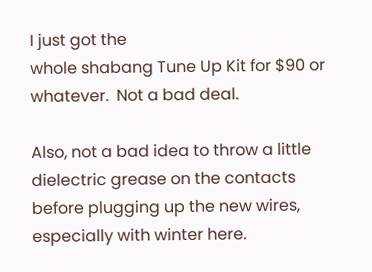I just got the
whole shabang Tune Up Kit for $90 or whatever.  Not a bad deal.

Also, not a bad idea to throw a little dielectric grease on the contacts
before plugging up the new wires, especially with winter here.